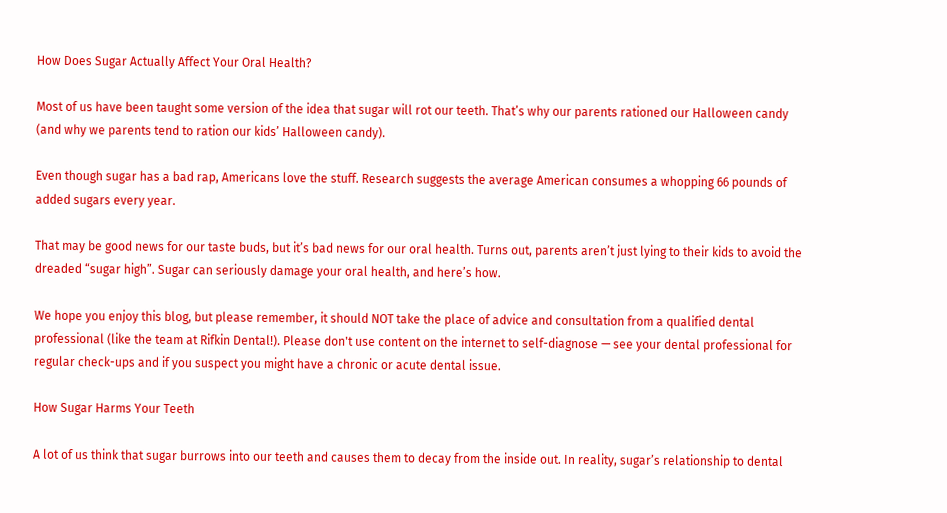How Does Sugar Actually Affect Your Oral Health?

Most of us have been taught some version of the idea that sugar will rot our teeth. That’s why our parents rationed our Halloween candy (and why we parents tend to ration our kids’ Halloween candy).

Even though sugar has a bad rap, Americans love the stuff. Research suggests the average American consumes a whopping 66 pounds of added sugars every year.

That may be good news for our taste buds, but it’s bad news for our oral health. Turns out, parents aren’t just lying to their kids to avoid the dreaded “sugar high”. Sugar can seriously damage your oral health, and here’s how.

We hope you enjoy this blog, but please remember, it should NOT take the place of advice and consultation from a qualified dental professional (like the team at Rifkin Dental!). Please don't use content on the internet to self-diagnose — see your dental professional for regular check-ups and if you suspect you might have a chronic or acute dental issue.

How Sugar Harms Your Teeth

A lot of us think that sugar burrows into our teeth and causes them to decay from the inside out. In reality, sugar’s relationship to dental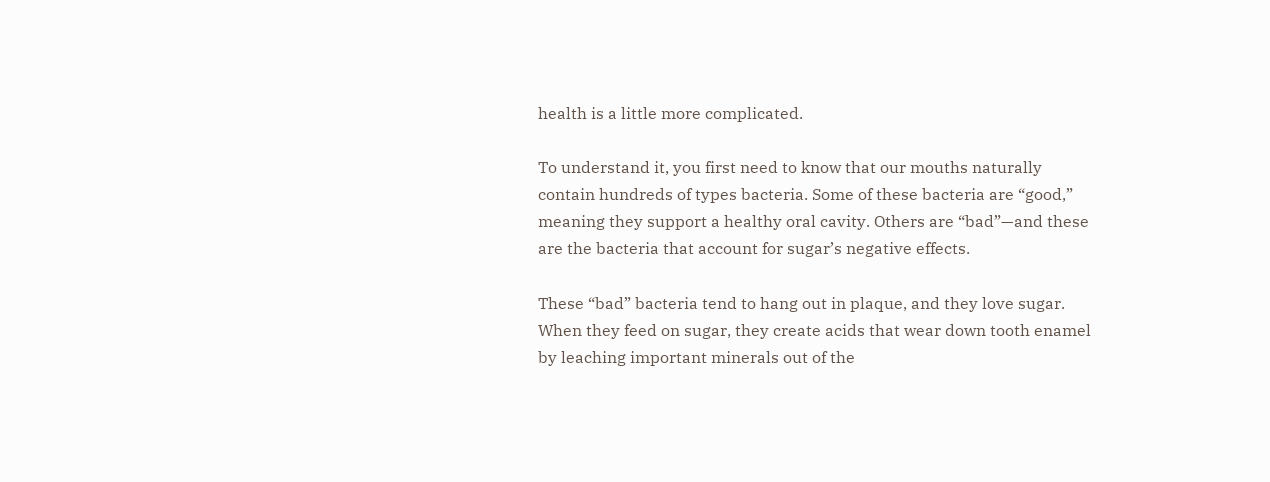health is a little more complicated.

To understand it, you first need to know that our mouths naturally contain hundreds of types bacteria. Some of these bacteria are “good,” meaning they support a healthy oral cavity. Others are “bad”—and these are the bacteria that account for sugar’s negative effects.

These “bad” bacteria tend to hang out in plaque, and they love sugar. When they feed on sugar, they create acids that wear down tooth enamel by leaching important minerals out of the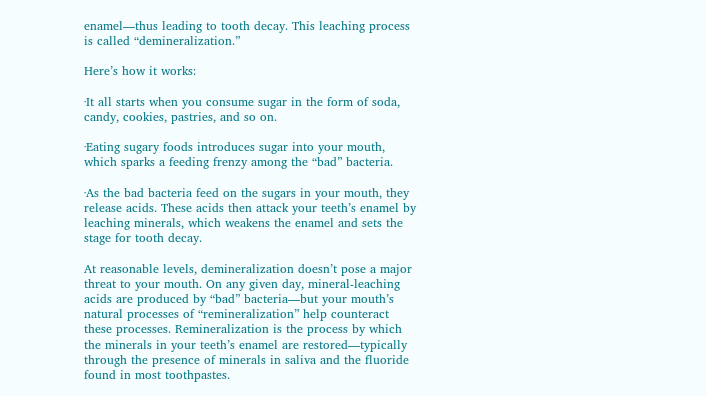enamel—thus leading to tooth decay. This leaching process is called “demineralization.”

Here’s how it works:

·It all starts when you consume sugar in the form of soda, candy, cookies, pastries, and so on.

·Eating sugary foods introduces sugar into your mouth, which sparks a feeding frenzy among the “bad” bacteria.

·As the bad bacteria feed on the sugars in your mouth, they release acids. These acids then attack your teeth’s enamel by leaching minerals, which weakens the enamel and sets the stage for tooth decay.

At reasonable levels, demineralization doesn’t pose a major threat to your mouth. On any given day, mineral-leaching acids are produced by “bad” bacteria—but your mouth’s natural processes of “remineralization” help counteract these processes. Remineralization is the process by which the minerals in your teeth’s enamel are restored—typically through the presence of minerals in saliva and the fluoride found in most toothpastes.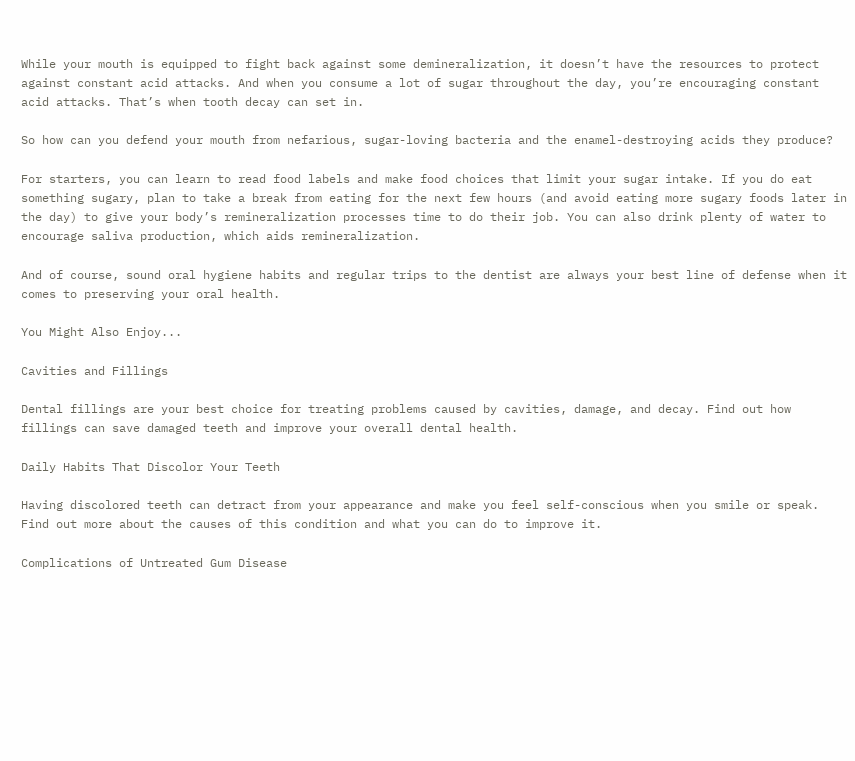While your mouth is equipped to fight back against some demineralization, it doesn’t have the resources to protect against constant acid attacks. And when you consume a lot of sugar throughout the day, you’re encouraging constant acid attacks. That’s when tooth decay can set in.

So how can you defend your mouth from nefarious, sugar-loving bacteria and the enamel-destroying acids they produce?

For starters, you can learn to read food labels and make food choices that limit your sugar intake. If you do eat something sugary, plan to take a break from eating for the next few hours (and avoid eating more sugary foods later in the day) to give your body’s remineralization processes time to do their job. You can also drink plenty of water to encourage saliva production, which aids remineralization.

And of course, sound oral hygiene habits and regular trips to the dentist are always your best line of defense when it comes to preserving your oral health.

You Might Also Enjoy...

Cavities and Fillings

Dental fillings are your best choice for treating problems caused by cavities, damage, and decay. Find out how fillings can save damaged teeth and improve your overall dental health.

Daily Habits That Discolor Your Teeth

Having discolored teeth can detract from your appearance and make you feel self-conscious when you smile or speak. Find out more about the causes of this condition and what you can do to improve it.

Complications of Untreated Gum Disease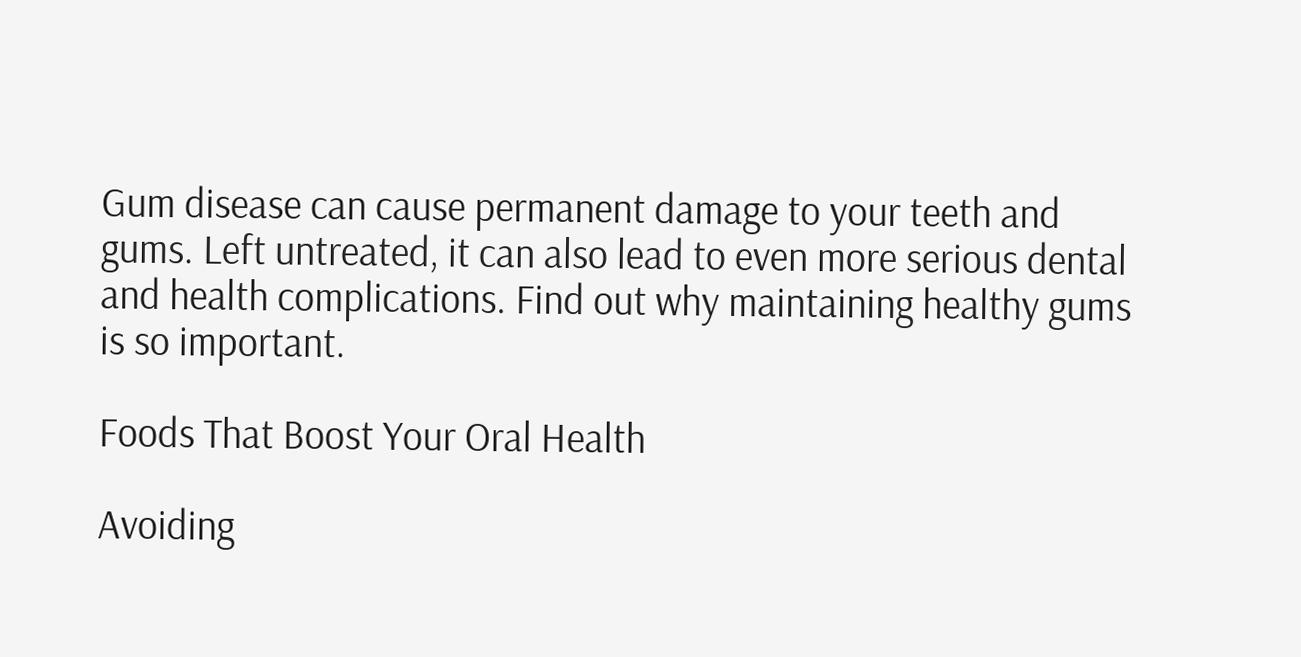Gum disease can cause permanent damage to your teeth and gums. Left untreated, it can also lead to even more serious dental and health complications. Find out why maintaining healthy gums is so important.

Foods That Boost Your Oral Health

Avoiding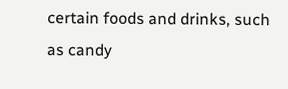certain foods and drinks, such as candy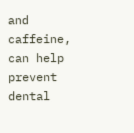and caffeine, can help prevent dental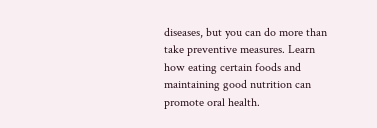diseases, but you can do more than take preventive measures. Learn how eating certain foods and maintaining good nutrition can promote oral health.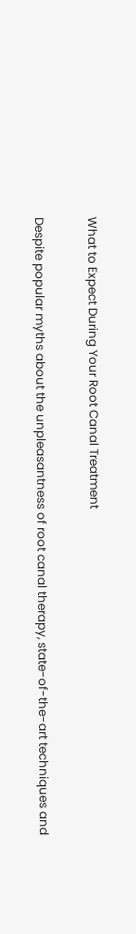What to Expect During Your Root Canal Treatment

Despite popular myths about the unpleasantness of root canal therapy, state-of-the-art techniques and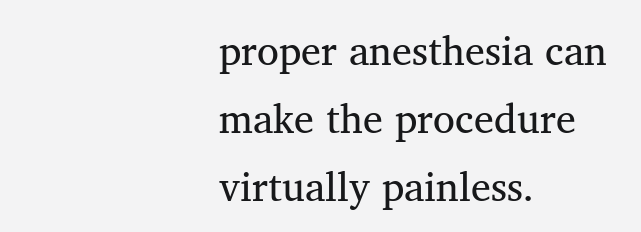proper anesthesia can make the procedure virtually painless.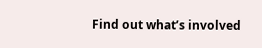Find out what’s involved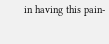in having this pain-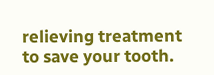relieving treatment to save your tooth.